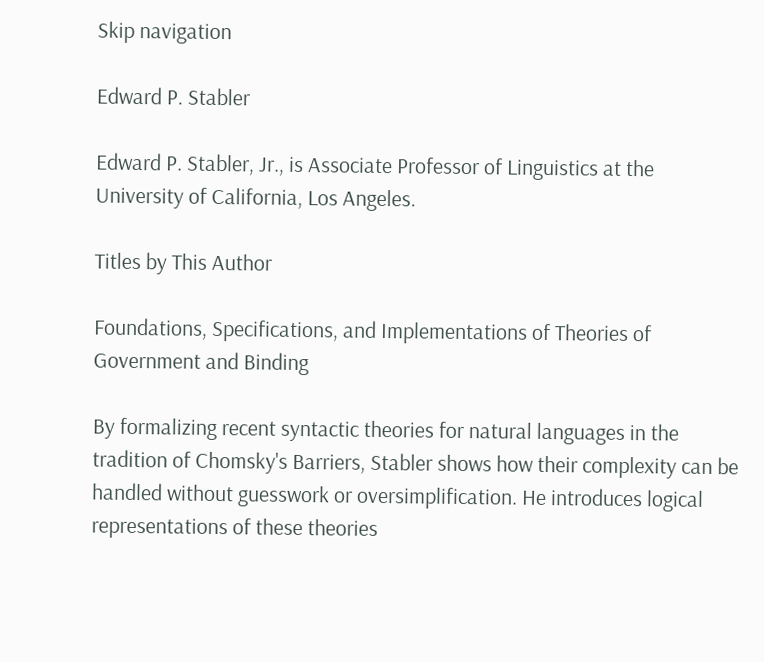Skip navigation

Edward P. Stabler

Edward P. Stabler, Jr., is Associate Professor of Linguistics at the University of California, Los Angeles.

Titles by This Author

Foundations, Specifications, and Implementations of Theories of Government and Binding

By formalizing recent syntactic theories for natural languages in the tradition of Chomsky's Barriers, Stabler shows how their complexity can be handled without guesswork or oversimplification. He introduces logical representations of these theories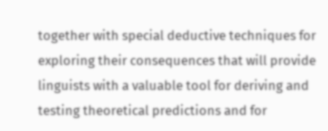together with special deductive techniques for exploring their consequences that will provide linguists with a valuable tool for deriving and testing theoretical predictions and for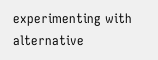experimenting with alternative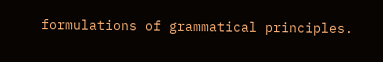formulations of grammatical principles.